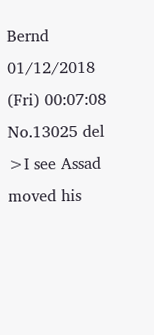Bernd 01/12/2018 (Fri) 00:07:08 No.13025 del
>I see Assad moved his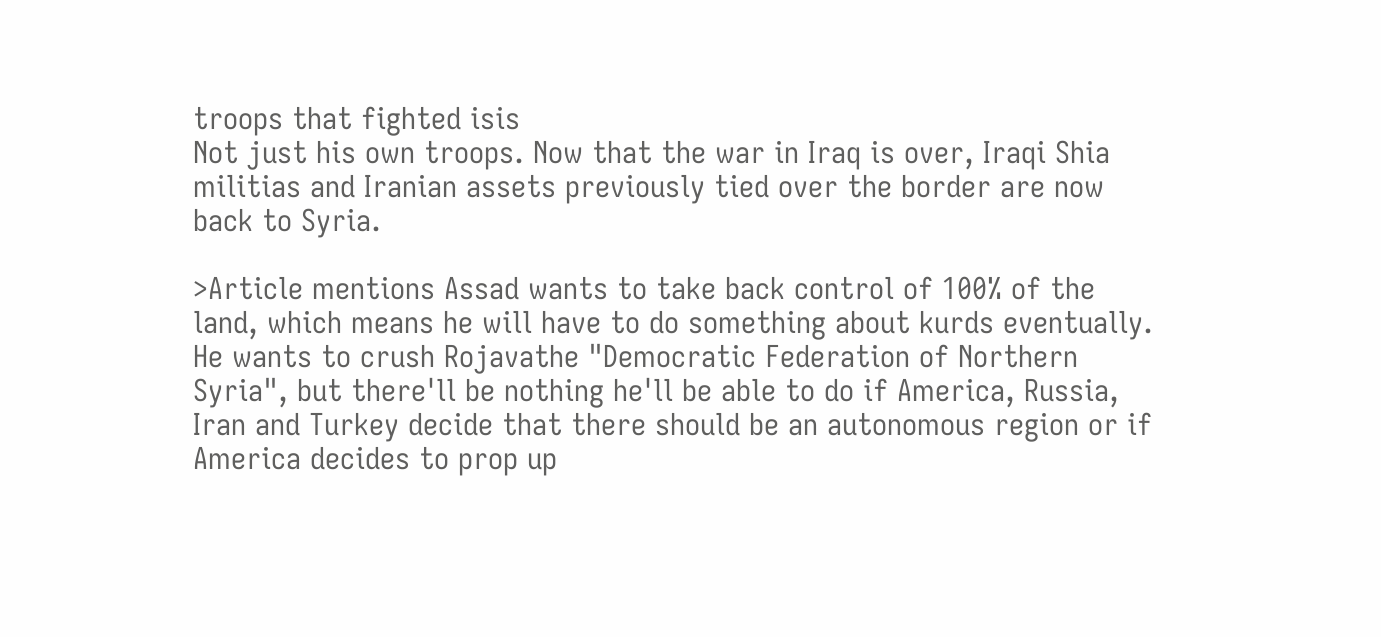troops that fighted isis
Not just his own troops. Now that the war in Iraq is over, Iraqi Shia militias and Iranian assets previously tied over the border are now back to Syria.

>Article mentions Assad wants to take back control of 100% of the land, which means he will have to do something about kurds eventually.
He wants to crush Rojavathe "Democratic Federation of Northern Syria", but there'll be nothing he'll be able to do if America, Russia, Iran and Turkey decide that there should be an autonomous region or if America decides to prop up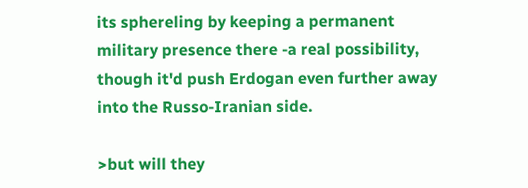its sphereling by keeping a permanent military presence there -a real possibility, though it'd push Erdogan even further away into the Russo-Iranian side.

>but will they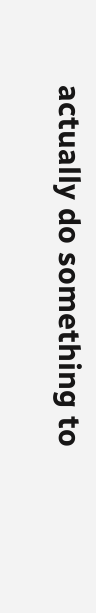actually do something to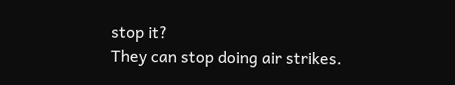stop it?
They can stop doing air strikes.